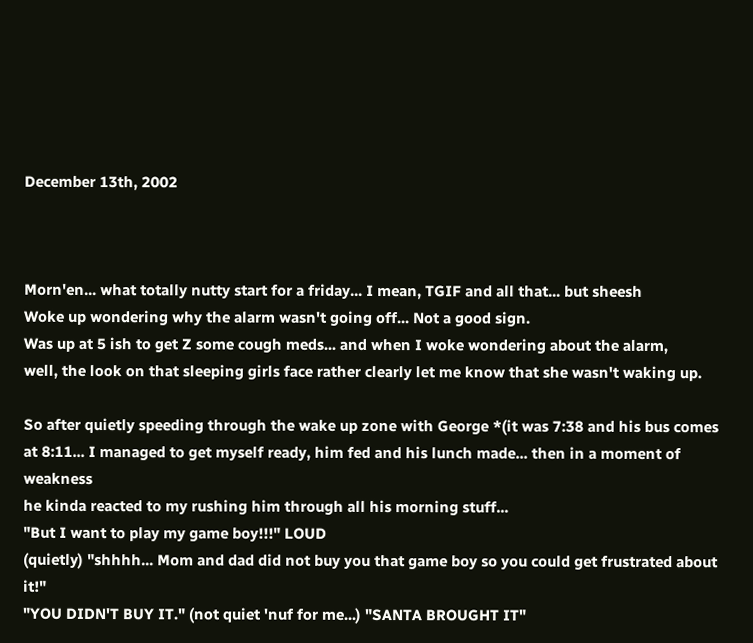December 13th, 2002



Morn'en... what totally nutty start for a friday... I mean, TGIF and all that... but sheesh
Woke up wondering why the alarm wasn't going off... Not a good sign.
Was up at 5 ish to get Z some cough meds... and when I woke wondering about the alarm,
well, the look on that sleeping girls face rather clearly let me know that she wasn't waking up.

So after quietly speeding through the wake up zone with George *(it was 7:38 and his bus comes
at 8:11... I managed to get myself ready, him fed and his lunch made... then in a moment of weakness
he kinda reacted to my rushing him through all his morning stuff...
"But I want to play my game boy!!!" LOUD
(quietly) "shhhh... Mom and dad did not buy you that game boy so you could get frustrated about it!"
"YOU DIDN'T BUY IT." (not quiet 'nuf for me...) "SANTA BROUGHT IT"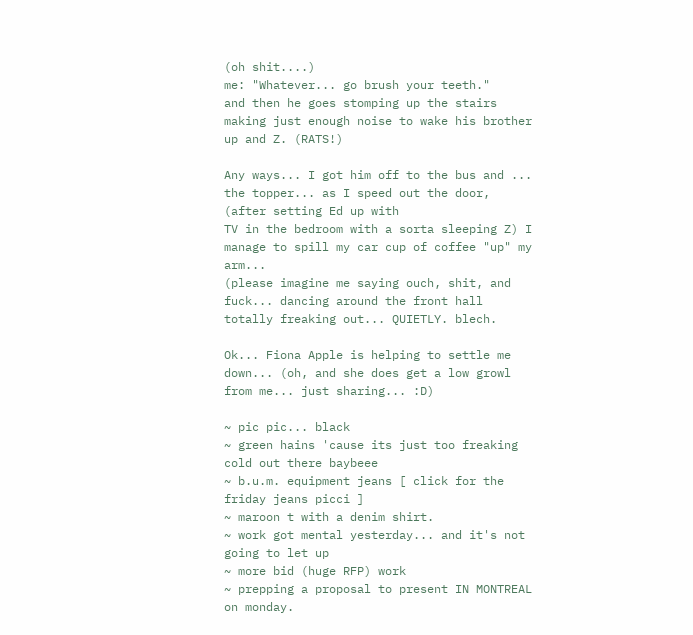(oh shit....)
me: "Whatever... go brush your teeth."
and then he goes stomping up the stairs making just enough noise to wake his brother up and Z. (RATS!)

Any ways... I got him off to the bus and ... the topper... as I speed out the door, (after setting Ed up with
TV in the bedroom with a sorta sleeping Z) I manage to spill my car cup of coffee "up" my arm...
(please imagine me saying ouch, shit, and fuck... dancing around the front hall totally freaking out... QUIETLY. blech.

Ok... Fiona Apple is helping to settle me down... (oh, and she does get a low growl from me... just sharing... :D)

~ pic pic... black
~ green hains 'cause its just too freaking cold out there baybeee
~ b.u.m. equipment jeans [ click for the friday jeans picci ]
~ maroon t with a denim shirt.
~ work got mental yesterday... and it's not going to let up
~ more bid (huge RFP) work
~ prepping a proposal to present IN MONTREAL on monday.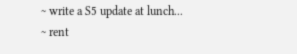~ write a S5 update at lunch...
~ rent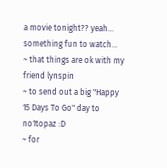a movie tonight?? yeah... something fun to watch...
~ that things are ok with my friend lynspin
~ to send out a big "Happy 15 Days To Go" day to no1topaz :D
~ for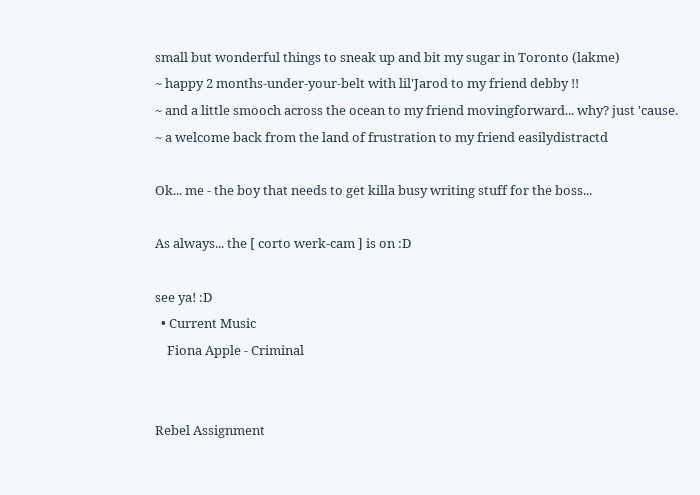small but wonderful things to sneak up and bit my sugar in Toronto (lakme)
~ happy 2 months-under-your-belt with lil'Jarod to my friend debby !!
~ and a little smooch across the ocean to my friend movingforward... why? just 'cause.
~ a welcome back from the land of frustration to my friend easilydistractd

Ok... me - the boy that needs to get killa busy writing stuff for the boss...

As always... the [ corto werk-cam ] is on :D

see ya! :D
  • Current Music
    Fiona Apple - Criminal


Rebel Assignment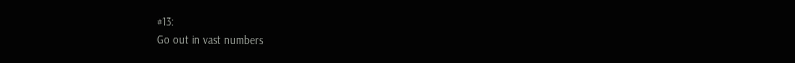#13:
Go out in vast numbers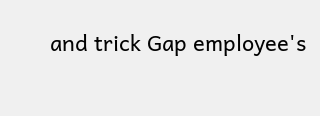and trick Gap employee's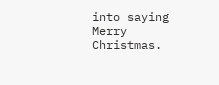into saying Merry Christmas.